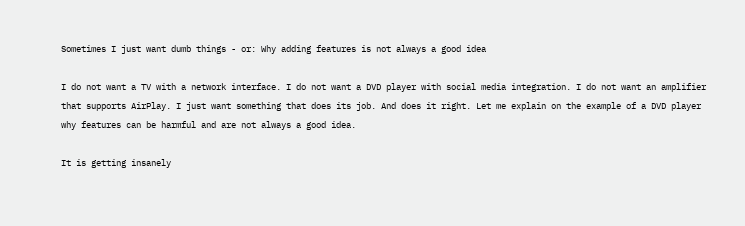Sometimes I just want dumb things - or: Why adding features is not always a good idea

I do not want a TV with a network interface. I do not want a DVD player with social media integration. I do not want an amplifier that supports AirPlay. I just want something that does its job. And does it right. Let me explain on the example of a DVD player why features can be harmful and are not always a good idea.

It is getting insanely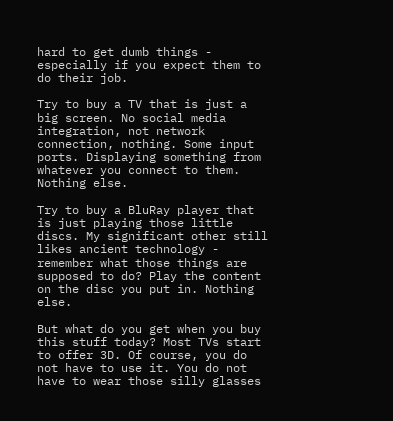hard to get dumb things - especially if you expect them to do their job.

Try to buy a TV that is just a big screen. No social media integration, not network connection, nothing. Some input ports. Displaying something from whatever you connect to them. Nothing else.

Try to buy a BluRay player that is just playing those little discs. My significant other still likes ancient technology - remember what those things are supposed to do? Play the content on the disc you put in. Nothing else.

But what do you get when you buy this stuff today? Most TVs start to offer 3D. Of course, you do not have to use it. You do not have to wear those silly glasses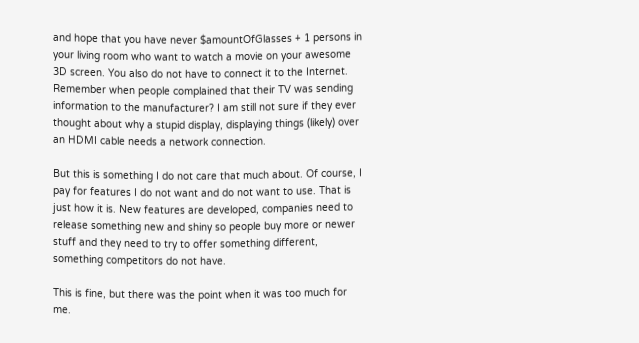and hope that you have never $amountOfGlasses + 1 persons in your living room who want to watch a movie on your awesome 3D screen. You also do not have to connect it to the Internet. Remember when people complained that their TV was sending information to the manufacturer? I am still not sure if they ever thought about why a stupid display, displaying things (likely) over an HDMI cable needs a network connection.

But this is something I do not care that much about. Of course, I pay for features I do not want and do not want to use. That is just how it is. New features are developed, companies need to release something new and shiny so people buy more or newer stuff and they need to try to offer something different, something competitors do not have.

This is fine, but there was the point when it was too much for me.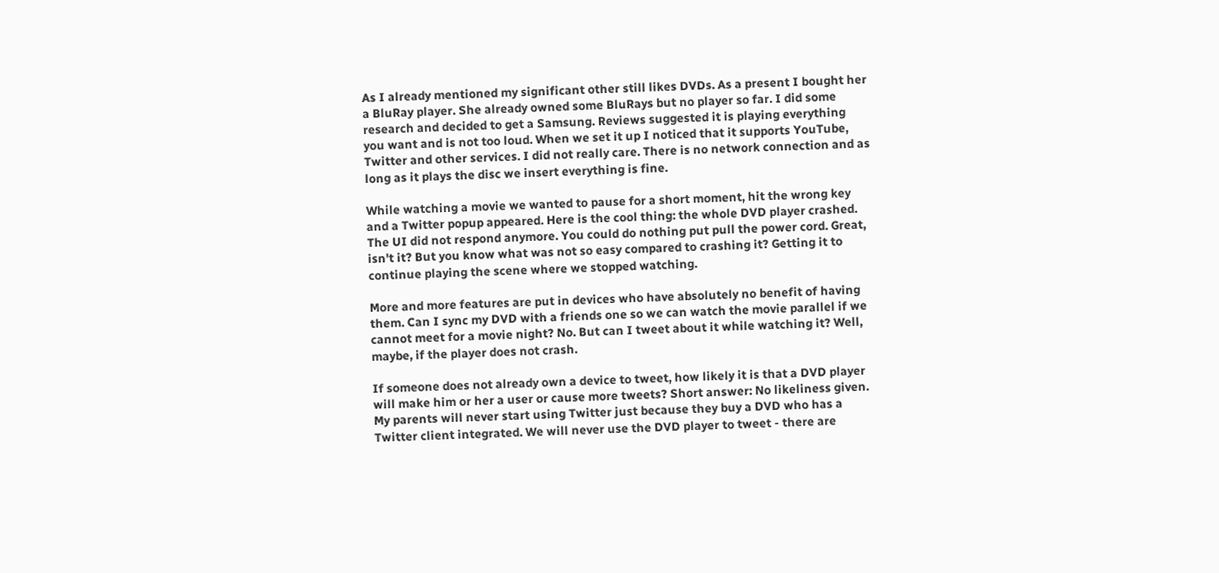As I already mentioned my significant other still likes DVDs. As a present I bought her a BluRay player. She already owned some BluRays but no player so far. I did some research and decided to get a Samsung. Reviews suggested it is playing everything you want and is not too loud. When we set it up I noticed that it supports YouTube, Twitter and other services. I did not really care. There is no network connection and as long as it plays the disc we insert everything is fine.

While watching a movie we wanted to pause for a short moment, hit the wrong key and a Twitter popup appeared. Here is the cool thing: the whole DVD player crashed. The UI did not respond anymore. You could do nothing put pull the power cord. Great, isn't it? But you know what was not so easy compared to crashing it? Getting it to continue playing the scene where we stopped watching.

More and more features are put in devices who have absolutely no benefit of having them. Can I sync my DVD with a friends one so we can watch the movie parallel if we cannot meet for a movie night? No. But can I tweet about it while watching it? Well, maybe, if the player does not crash.

If someone does not already own a device to tweet, how likely it is that a DVD player will make him or her a user or cause more tweets? Short answer: No likeliness given. My parents will never start using Twitter just because they buy a DVD who has a Twitter client integrated. We will never use the DVD player to tweet - there are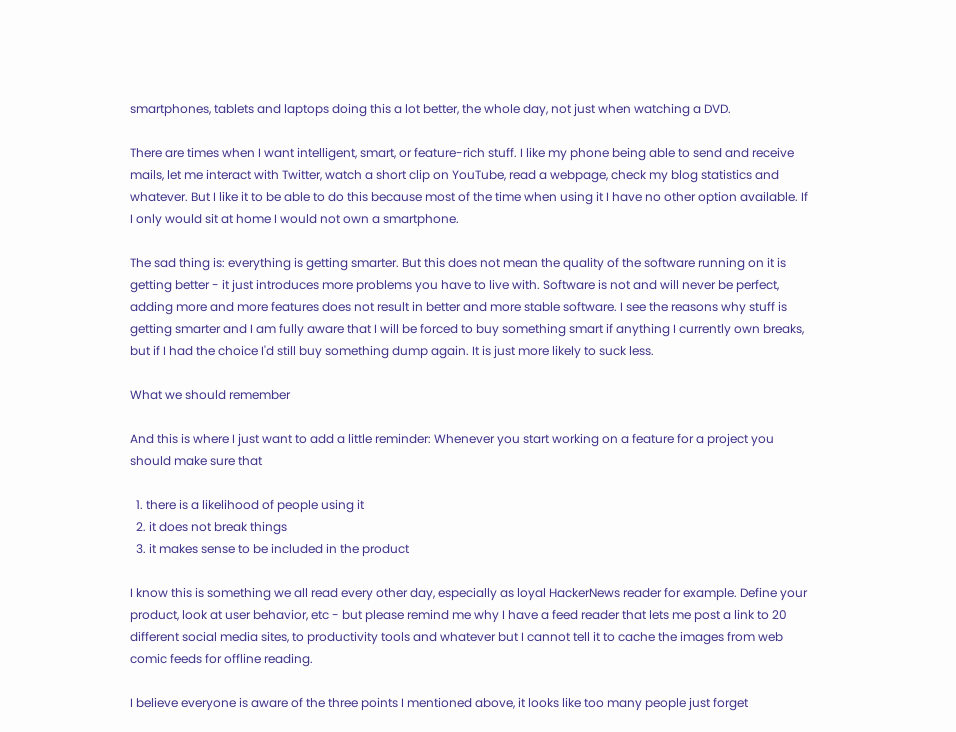smartphones, tablets and laptops doing this a lot better, the whole day, not just when watching a DVD.

There are times when I want intelligent, smart, or feature-rich stuff. I like my phone being able to send and receive mails, let me interact with Twitter, watch a short clip on YouTube, read a webpage, check my blog statistics and whatever. But I like it to be able to do this because most of the time when using it I have no other option available. If I only would sit at home I would not own a smartphone.

The sad thing is: everything is getting smarter. But this does not mean the quality of the software running on it is getting better - it just introduces more problems you have to live with. Software is not and will never be perfect, adding more and more features does not result in better and more stable software. I see the reasons why stuff is getting smarter and I am fully aware that I will be forced to buy something smart if anything I currently own breaks, but if I had the choice I'd still buy something dump again. It is just more likely to suck less.

What we should remember

And this is where I just want to add a little reminder: Whenever you start working on a feature for a project you should make sure that

  1. there is a likelihood of people using it
  2. it does not break things
  3. it makes sense to be included in the product

I know this is something we all read every other day, especially as loyal HackerNews reader for example. Define your product, look at user behavior, etc - but please remind me why I have a feed reader that lets me post a link to 20 different social media sites, to productivity tools and whatever but I cannot tell it to cache the images from web comic feeds for offline reading.

I believe everyone is aware of the three points I mentioned above, it looks like too many people just forget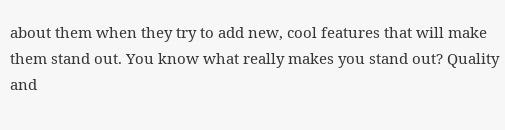about them when they try to add new, cool features that will make them stand out. You know what really makes you stand out? Quality and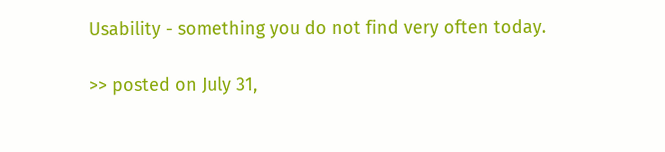Usability - something you do not find very often today.

>> posted on July 31,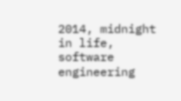2014, midnight in life, software engineering